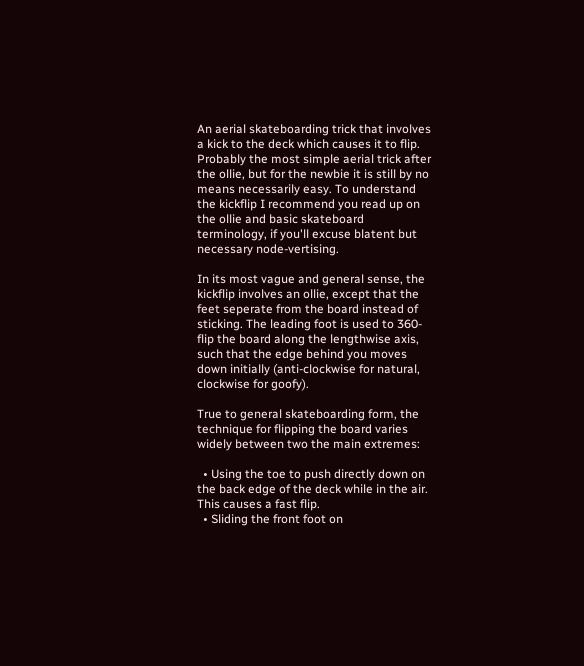An aerial skateboarding trick that involves a kick to the deck which causes it to flip. Probably the most simple aerial trick after the ollie, but for the newbie it is still by no means necessarily easy. To understand the kickflip I recommend you read up on the ollie and basic skateboard terminology, if you'll excuse blatent but necessary node-vertising.

In its most vague and general sense, the kickflip involves an ollie, except that the feet seperate from the board instead of sticking. The leading foot is used to 360-flip the board along the lengthwise axis, such that the edge behind you moves down initially (anti-clockwise for natural, clockwise for goofy).

True to general skateboarding form, the technique for flipping the board varies widely between two the main extremes:

  • Using the toe to push directly down on the back edge of the deck while in the air. This causes a fast flip.
  • Sliding the front foot on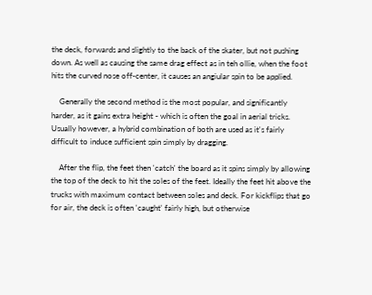the deck, forwards and slightly to the back of the skater, but not pushing down. As well as causing the same drag effect as in teh ollie, when the foot hits the curved nose off-center, it causes an angiular spin to be applied.

    Generally the second method is the most popular, and significantly harder, as it gains extra height - which is often the goal in aerial tricks. Usually however, a hybrid combination of both are used as it's fairly difficult to induce sufficient spin simply by dragging.

    After the flip, the feet then 'catch' the board as it spins simply by allowing the top of the deck to hit the soles of the feet. Ideally the feet hit above the trucks with maximum contact between soles and deck. For kickflips that go for air, the deck is often 'caught' fairly high, but otherwise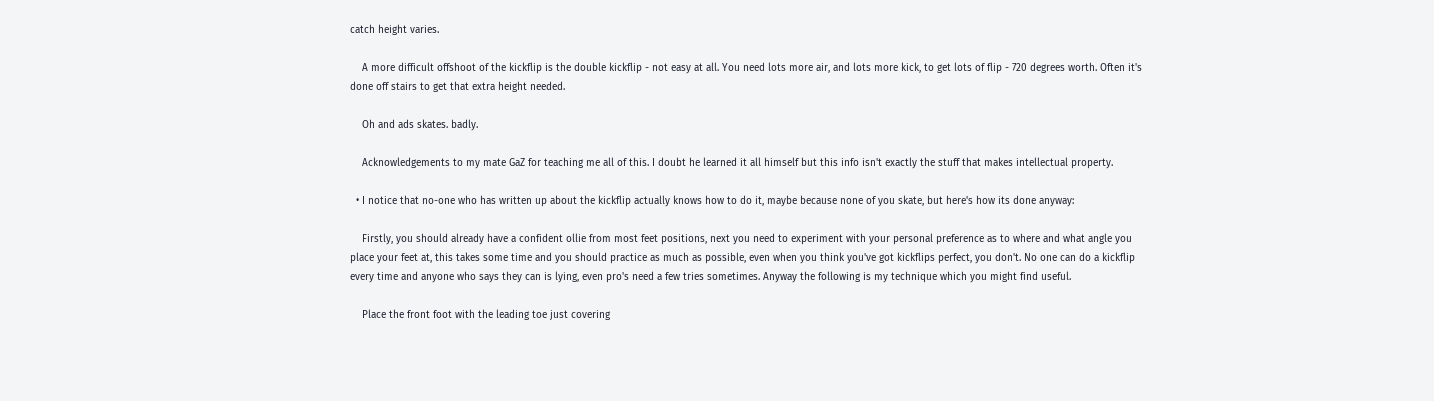catch height varies.

    A more difficult offshoot of the kickflip is the double kickflip - not easy at all. You need lots more air, and lots more kick, to get lots of flip - 720 degrees worth. Often it's done off stairs to get that extra height needed.

    Oh and ads skates. badly.

    Acknowledgements to my mate GaZ for teaching me all of this. I doubt he learned it all himself but this info isn't exactly the stuff that makes intellectual property.

  • I notice that no-one who has written up about the kickflip actually knows how to do it, maybe because none of you skate, but here's how its done anyway:

    Firstly, you should already have a confident ollie from most feet positions, next you need to experiment with your personal preference as to where and what angle you place your feet at, this takes some time and you should practice as much as possible, even when you think you've got kickflips perfect, you don't. No one can do a kickflip every time and anyone who says they can is lying, even pro's need a few tries sometimes. Anyway the following is my technique which you might find useful.

    Place the front foot with the leading toe just covering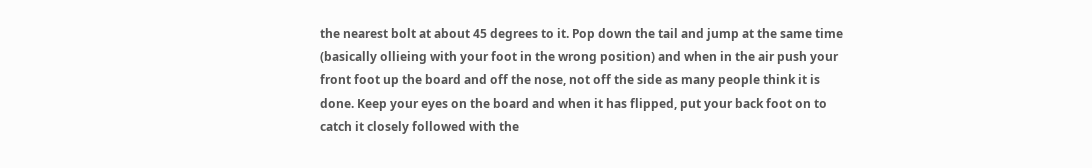the nearest bolt at about 45 degrees to it. Pop down the tail and jump at the same time (basically ollieing with your foot in the wrong position) and when in the air push your front foot up the board and off the nose, not off the side as many people think it is done. Keep your eyes on the board and when it has flipped, put your back foot on to catch it closely followed with the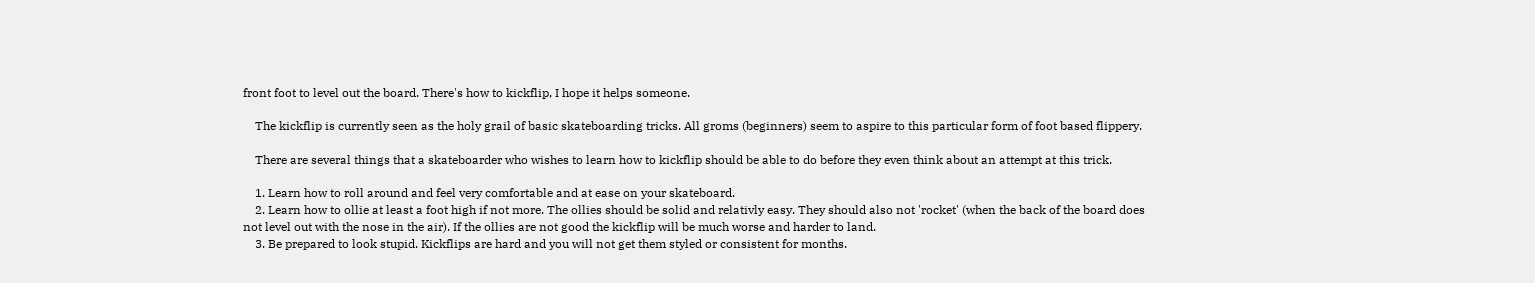front foot to level out the board. There's how to kickflip, I hope it helps someone.

    The kickflip is currently seen as the holy grail of basic skateboarding tricks. All groms (beginners) seem to aspire to this particular form of foot based flippery.

    There are several things that a skateboarder who wishes to learn how to kickflip should be able to do before they even think about an attempt at this trick.

    1. Learn how to roll around and feel very comfortable and at ease on your skateboard.
    2. Learn how to ollie at least a foot high if not more. The ollies should be solid and relativly easy. They should also not 'rocket' (when the back of the board does not level out with the nose in the air). If the ollies are not good the kickflip will be much worse and harder to land.
    3. Be prepared to look stupid. Kickflips are hard and you will not get them styled or consistent for months.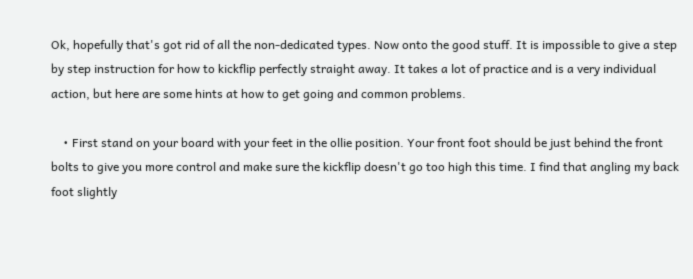Ok, hopefully that's got rid of all the non-dedicated types. Now onto the good stuff. It is impossible to give a step by step instruction for how to kickflip perfectly straight away. It takes a lot of practice and is a very individual action, but here are some hints at how to get going and common problems.

    • First stand on your board with your feet in the ollie position. Your front foot should be just behind the front bolts to give you more control and make sure the kickflip doesn't go too high this time. I find that angling my back foot slightly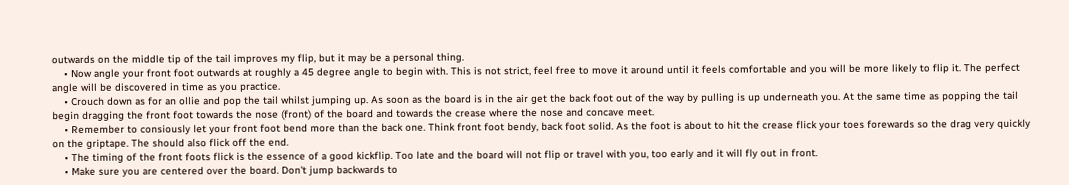outwards on the middle tip of the tail improves my flip, but it may be a personal thing.
    • Now angle your front foot outwards at roughly a 45 degree angle to begin with. This is not strict, feel free to move it around until it feels comfortable and you will be more likely to flip it. The perfect angle will be discovered in time as you practice.
    • Crouch down as for an ollie and pop the tail whilst jumping up. As soon as the board is in the air get the back foot out of the way by pulling is up underneath you. At the same time as popping the tail begin dragging the front foot towards the nose (front) of the board and towards the crease where the nose and concave meet.
    • Remember to consiously let your front foot bend more than the back one. Think front foot bendy, back foot solid. As the foot is about to hit the crease flick your toes forewards so the drag very quickly on the griptape. The should also flick off the end.
    • The timing of the front foots flick is the essence of a good kickflip. Too late and the board will not flip or travel with you, too early and it will fly out in front.
    • Make sure you are centered over the board. Don't jump backwards to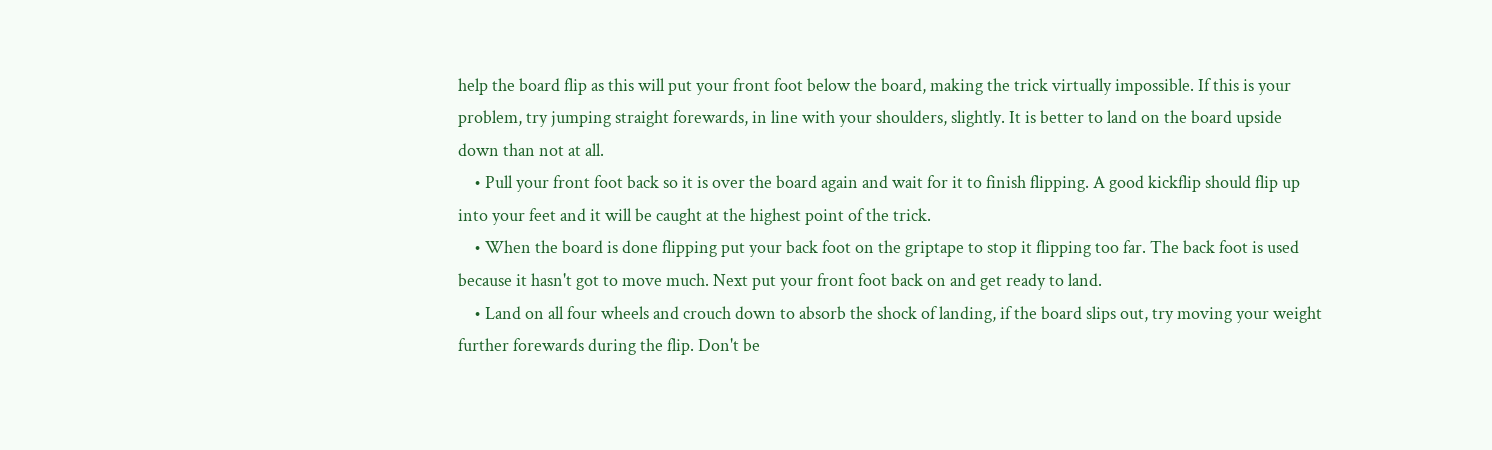help the board flip as this will put your front foot below the board, making the trick virtually impossible. If this is your problem, try jumping straight forewards, in line with your shoulders, slightly. It is better to land on the board upside down than not at all.
    • Pull your front foot back so it is over the board again and wait for it to finish flipping. A good kickflip should flip up into your feet and it will be caught at the highest point of the trick.
    • When the board is done flipping put your back foot on the griptape to stop it flipping too far. The back foot is used because it hasn't got to move much. Next put your front foot back on and get ready to land.
    • Land on all four wheels and crouch down to absorb the shock of landing, if the board slips out, try moving your weight further forewards during the flip. Don't be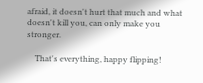afraid, it doesn't hurt that much and what doesn't kill you, can only make you stronger.

    That's everything, happy flipping!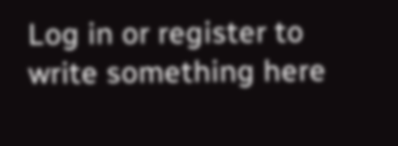Log in or register to write something here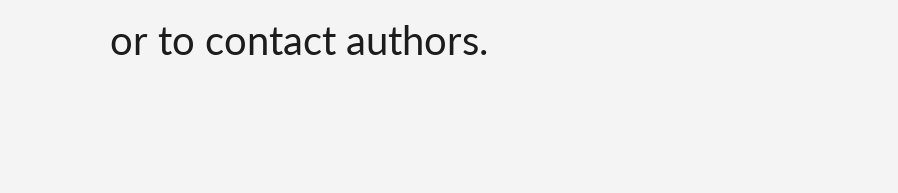or to contact authors.